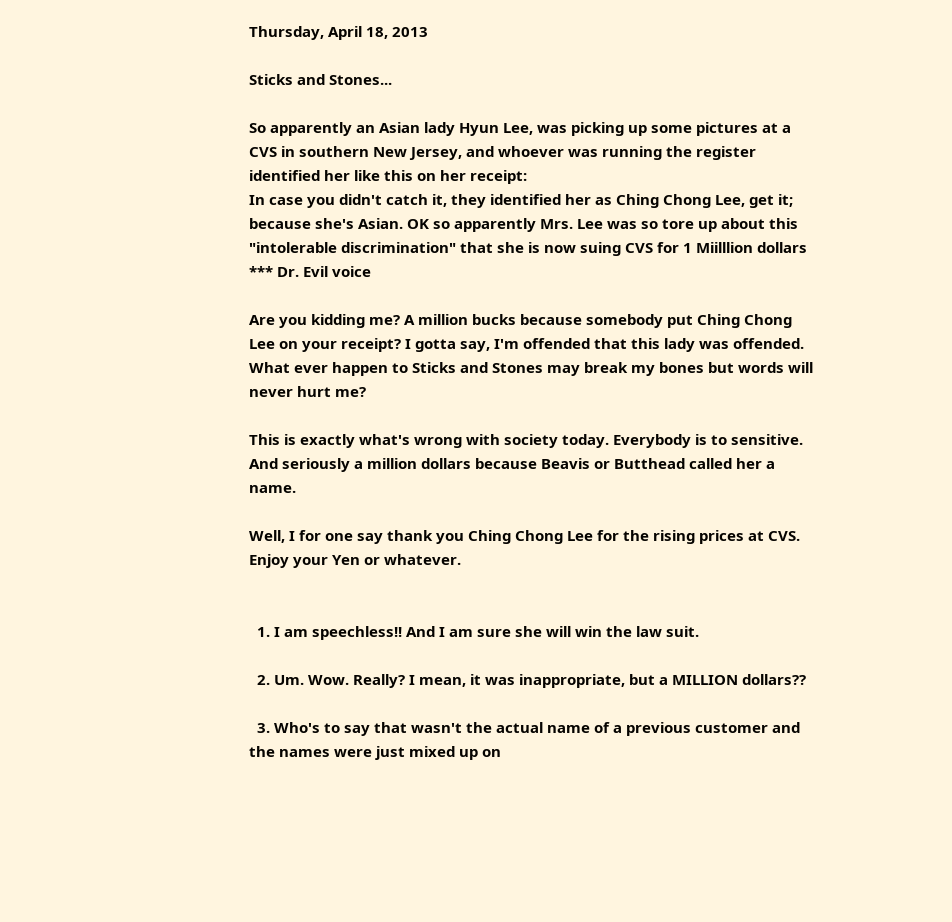Thursday, April 18, 2013

Sticks and Stones...

So apparently an Asian lady Hyun Lee, was picking up some pictures at a CVS in southern New Jersey, and whoever was running the register identified her like this on her receipt:
In case you didn't catch it, they identified her as Ching Chong Lee, get it; because she's Asian. OK so apparently Mrs. Lee was so tore up about this "intolerable discrimination" that she is now suing CVS for 1 Miilllion dollars *** Dr. Evil voice

Are you kidding me? A million bucks because somebody put Ching Chong Lee on your receipt? I gotta say, I'm offended that this lady was offended. What ever happen to Sticks and Stones may break my bones but words will never hurt me?

This is exactly what's wrong with society today. Everybody is to sensitive. And seriously a million dollars because Beavis or Butthead called her a name.

Well, I for one say thank you Ching Chong Lee for the rising prices at CVS. Enjoy your Yen or whatever.


  1. I am speechless!! And I am sure she will win the law suit.

  2. Um. Wow. Really? I mean, it was inappropriate, but a MILLION dollars??

  3. Who's to say that wasn't the actual name of a previous customer and the names were just mixed up on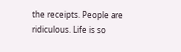the receipts. People are ridiculous. Life is so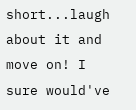short...laugh about it and move on! I sure would've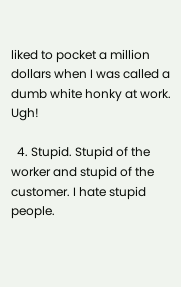liked to pocket a million dollars when I was called a dumb white honky at work. Ugh!

  4. Stupid. Stupid of the worker and stupid of the customer. I hate stupid people.